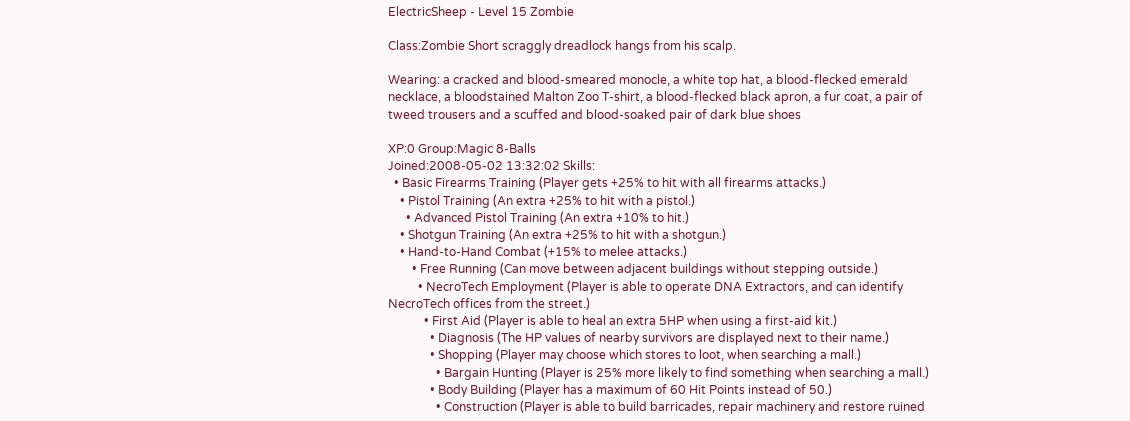ElectricSheep - Level 15 Zombie

Class:Zombie Short scraggly dreadlock hangs from his scalp.

Wearing: a cracked and blood-smeared monocle, a white top hat, a blood-flecked emerald necklace, a bloodstained Malton Zoo T-shirt, a blood-flecked black apron, a fur coat, a pair of tweed trousers and a scuffed and blood-soaked pair of dark blue shoes

XP:0 Group:Magic 8-Balls
Joined:2008-05-02 13:32:02 Skills:
  • Basic Firearms Training (Player gets +25% to hit with all firearms attacks.)
    • Pistol Training (An extra +25% to hit with a pistol.)
      • Advanced Pistol Training (An extra +10% to hit.)
    • Shotgun Training (An extra +25% to hit with a shotgun.)
    • Hand-to-Hand Combat (+15% to melee attacks.)
        • Free Running (Can move between adjacent buildings without stepping outside.)
          • NecroTech Employment (Player is able to operate DNA Extractors, and can identify NecroTech offices from the street.)
            • First Aid (Player is able to heal an extra 5HP when using a first-aid kit.)
              • Diagnosis (The HP values of nearby survivors are displayed next to their name.)
              • Shopping (Player may choose which stores to loot, when searching a mall.)
                • Bargain Hunting (Player is 25% more likely to find something when searching a mall.)
              • Body Building (Player has a maximum of 60 Hit Points instead of 50.)
                • Construction (Player is able to build barricades, repair machinery and restore ruined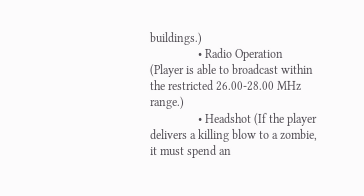buildings.)
                • Radio Operation (Player is able to broadcast within the restricted 26.00-28.00 MHz range.)
                • Headshot (If the player delivers a killing blow to a zombie, it must spend an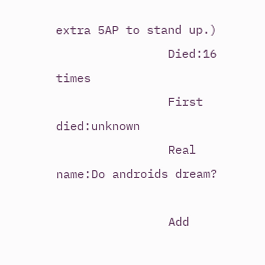extra 5AP to stand up.)
                Died:16 times
                First died:unknown
                Real name:Do androids dream?

                Add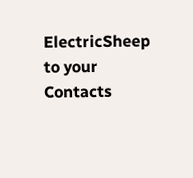ElectricSheep to your Contacts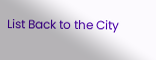List Back to the City